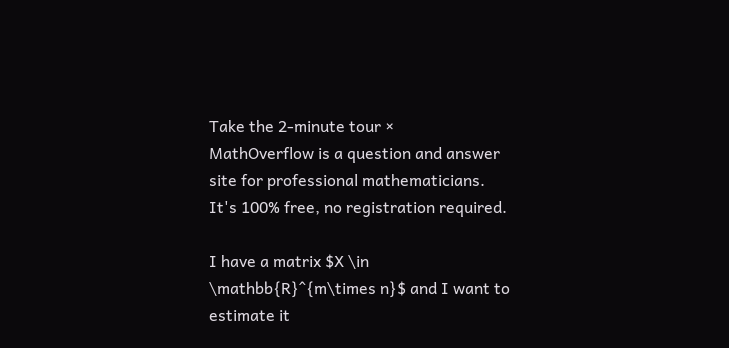Take the 2-minute tour ×
MathOverflow is a question and answer site for professional mathematicians. It's 100% free, no registration required.

I have a matrix $X \in \mathbb{R}^{m\times n}$ and I want to estimate it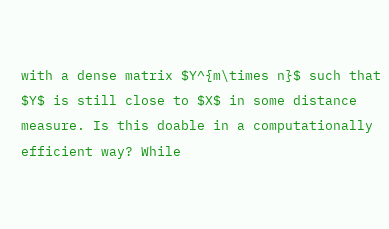with a dense matrix $Y^{m\times n}$ such that $Y$ is still close to $X$ in some distance measure. Is this doable in a computationally efficient way? While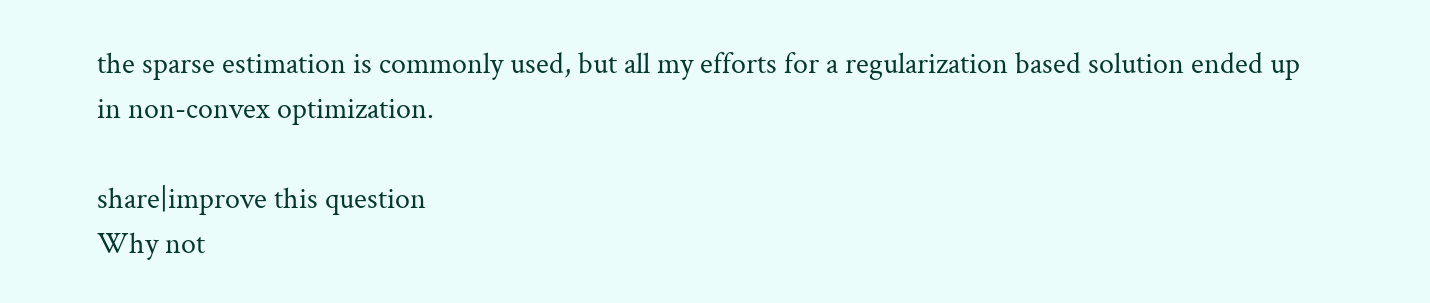the sparse estimation is commonly used, but all my efforts for a regularization based solution ended up in non-convex optimization.

share|improve this question
Why not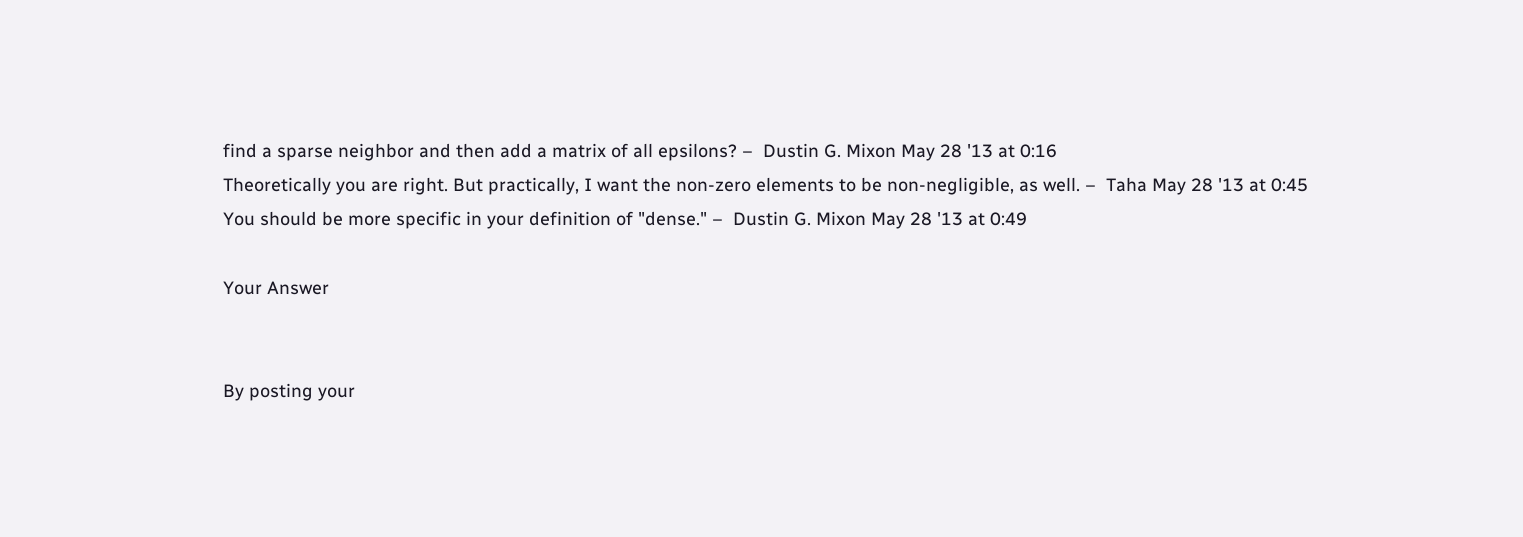find a sparse neighbor and then add a matrix of all epsilons? –  Dustin G. Mixon May 28 '13 at 0:16
Theoretically you are right. But practically, I want the non-zero elements to be non-negligible, as well. –  Taha May 28 '13 at 0:45
You should be more specific in your definition of "dense." –  Dustin G. Mixon May 28 '13 at 0:49

Your Answer


By posting your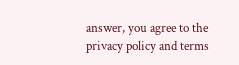answer, you agree to the privacy policy and terms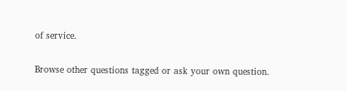of service.

Browse other questions tagged or ask your own question.